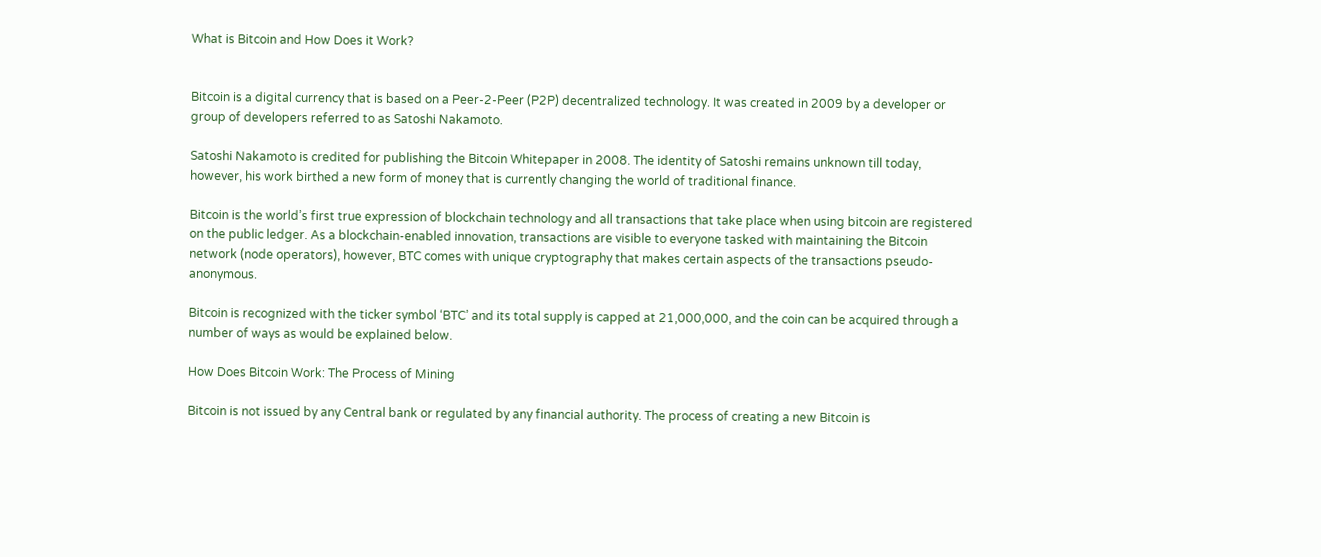What is Bitcoin and How Does it Work?


Bitcoin is a digital currency that is based on a Peer-2-Peer (P2P) decentralized technology. It was created in 2009 by a developer or group of developers referred to as Satoshi Nakamoto.

Satoshi Nakamoto is credited for publishing the Bitcoin Whitepaper in 2008. The identity of Satoshi remains unknown till today, however, his work birthed a new form of money that is currently changing the world of traditional finance.

Bitcoin is the world’s first true expression of blockchain technology and all transactions that take place when using bitcoin are registered on the public ledger. As a blockchain-enabled innovation, transactions are visible to everyone tasked with maintaining the Bitcoin network (node operators), however, BTC comes with unique cryptography that makes certain aspects of the transactions pseudo-anonymous.

Bitcoin is recognized with the ticker symbol ‘BTC’ and its total supply is capped at 21,000,000, and the coin can be acquired through a number of ways as would be explained below.

How Does Bitcoin Work: The Process of Mining

Bitcoin is not issued by any Central bank or regulated by any financial authority. The process of creating a new Bitcoin is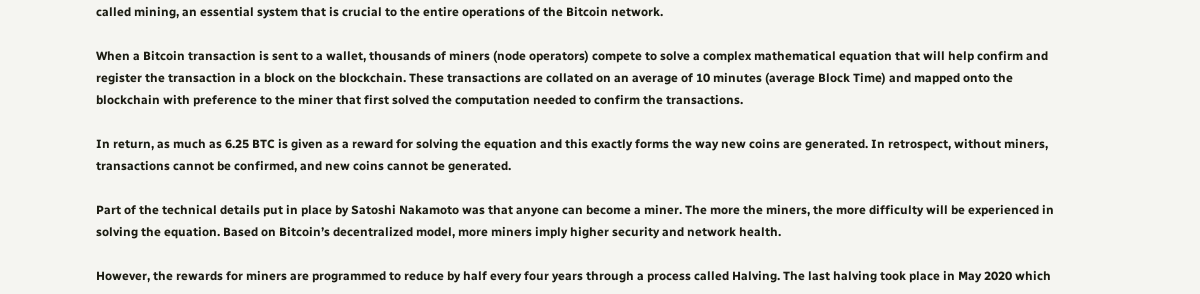called mining, an essential system that is crucial to the entire operations of the Bitcoin network.

When a Bitcoin transaction is sent to a wallet, thousands of miners (node operators) compete to solve a complex mathematical equation that will help confirm and register the transaction in a block on the blockchain. These transactions are collated on an average of 10 minutes (average Block Time) and mapped onto the blockchain with preference to the miner that first solved the computation needed to confirm the transactions.

In return, as much as 6.25 BTC is given as a reward for solving the equation and this exactly forms the way new coins are generated. In retrospect, without miners, transactions cannot be confirmed, and new coins cannot be generated.

Part of the technical details put in place by Satoshi Nakamoto was that anyone can become a miner. The more the miners, the more difficulty will be experienced in solving the equation. Based on Bitcoin’s decentralized model, more miners imply higher security and network health.

However, the rewards for miners are programmed to reduce by half every four years through a process called Halving. The last halving took place in May 2020 which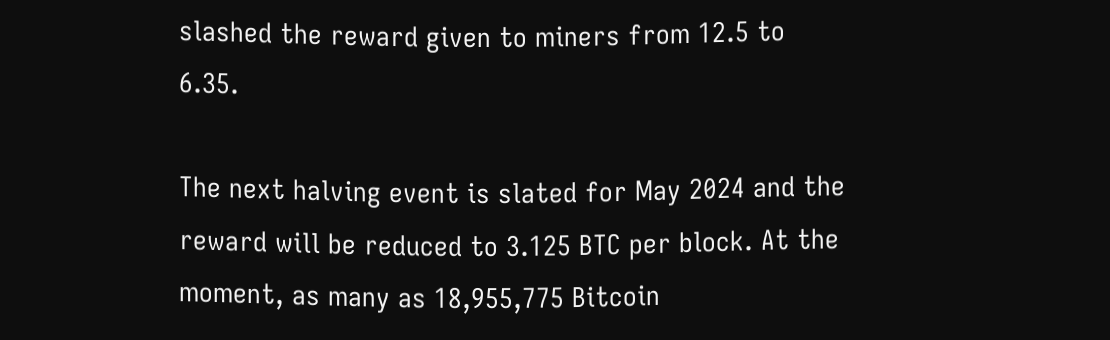slashed the reward given to miners from 12.5 to 6.35.

The next halving event is slated for May 2024 and the reward will be reduced to 3.125 BTC per block. At the moment, as many as 18,955,775 Bitcoin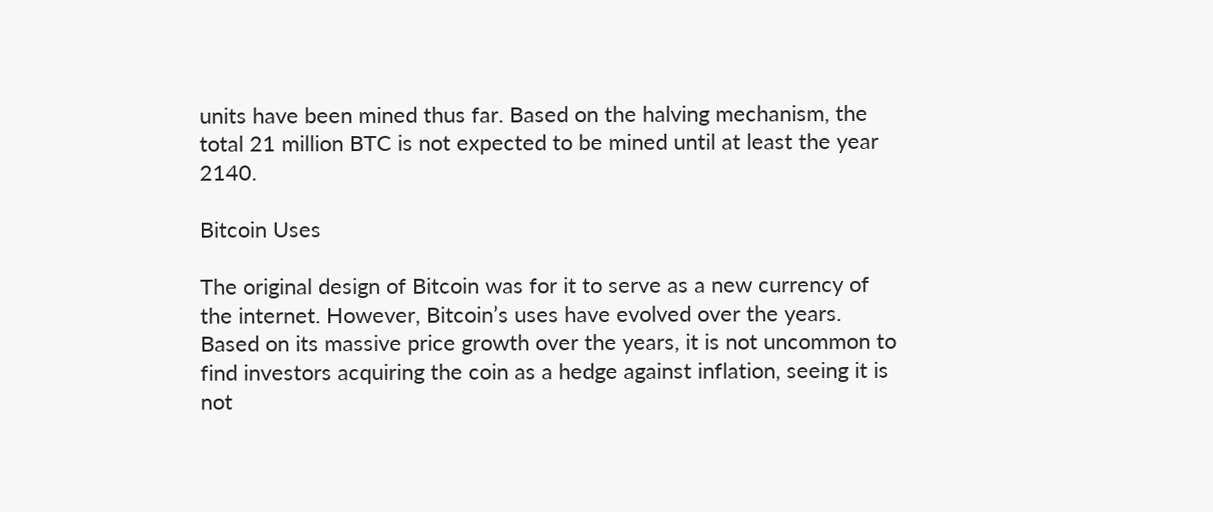units have been mined thus far. Based on the halving mechanism, the total 21 million BTC is not expected to be mined until at least the year 2140.

Bitcoin Uses

The original design of Bitcoin was for it to serve as a new currency of the internet. However, Bitcoin’s uses have evolved over the years. Based on its massive price growth over the years, it is not uncommon to find investors acquiring the coin as a hedge against inflation, seeing it is not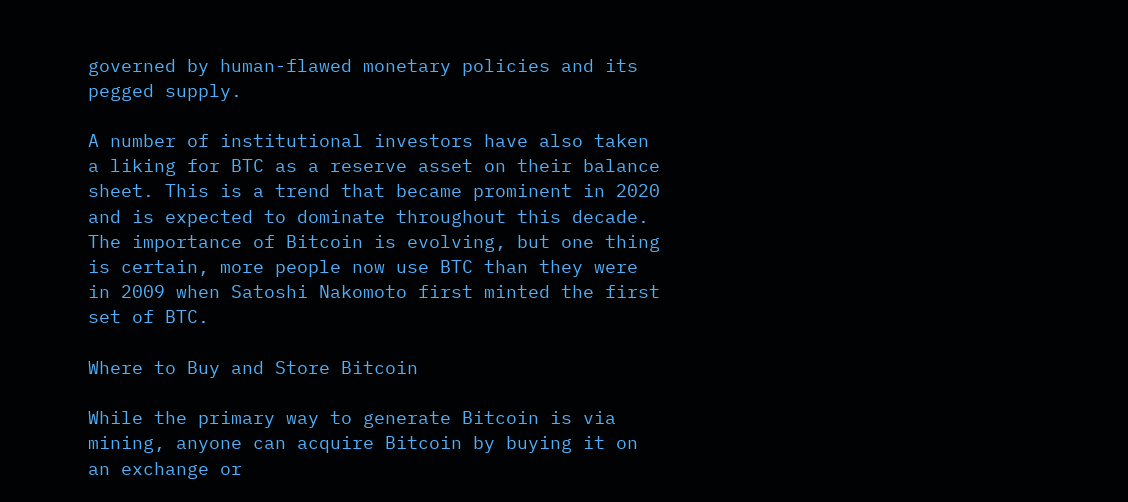governed by human-flawed monetary policies and its pegged supply.

A number of institutional investors have also taken a liking for BTC as a reserve asset on their balance sheet. This is a trend that became prominent in 2020 and is expected to dominate throughout this decade. The importance of Bitcoin is evolving, but one thing is certain, more people now use BTC than they were in 2009 when Satoshi Nakomoto first minted the first set of BTC.

Where to Buy and Store Bitcoin

While the primary way to generate Bitcoin is via mining, anyone can acquire Bitcoin by buying it on an exchange or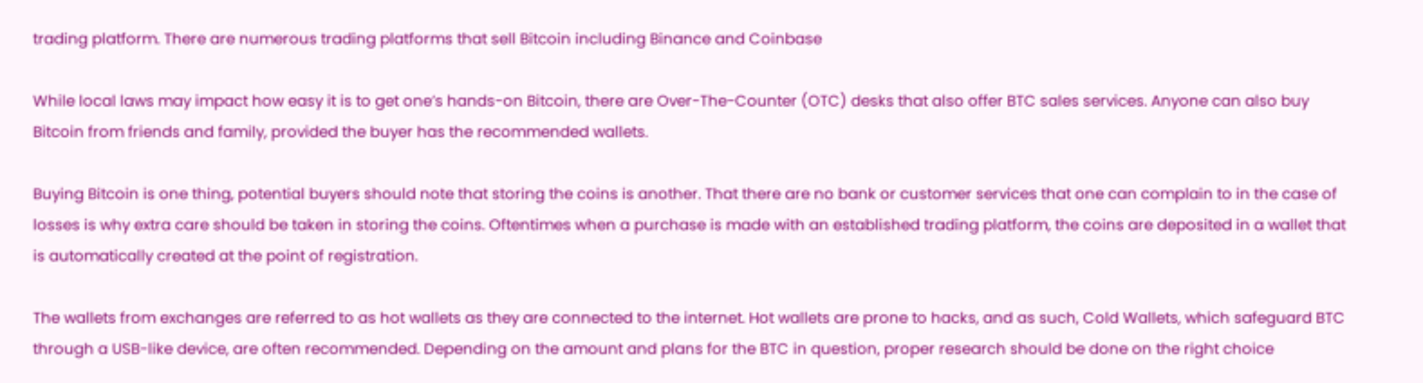trading platform. There are numerous trading platforms that sell Bitcoin including Binance and Coinbase

While local laws may impact how easy it is to get one’s hands-on Bitcoin, there are Over-The-Counter (OTC) desks that also offer BTC sales services. Anyone can also buy Bitcoin from friends and family, provided the buyer has the recommended wallets.

Buying Bitcoin is one thing, potential buyers should note that storing the coins is another. That there are no bank or customer services that one can complain to in the case of losses is why extra care should be taken in storing the coins. Oftentimes when a purchase is made with an established trading platform, the coins are deposited in a wallet that is automatically created at the point of registration.

The wallets from exchanges are referred to as hot wallets as they are connected to the internet. Hot wallets are prone to hacks, and as such, Cold Wallets, which safeguard BTC through a USB-like device, are often recommended. Depending on the amount and plans for the BTC in question, proper research should be done on the right choice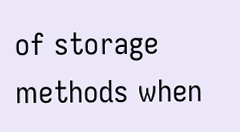of storage methods when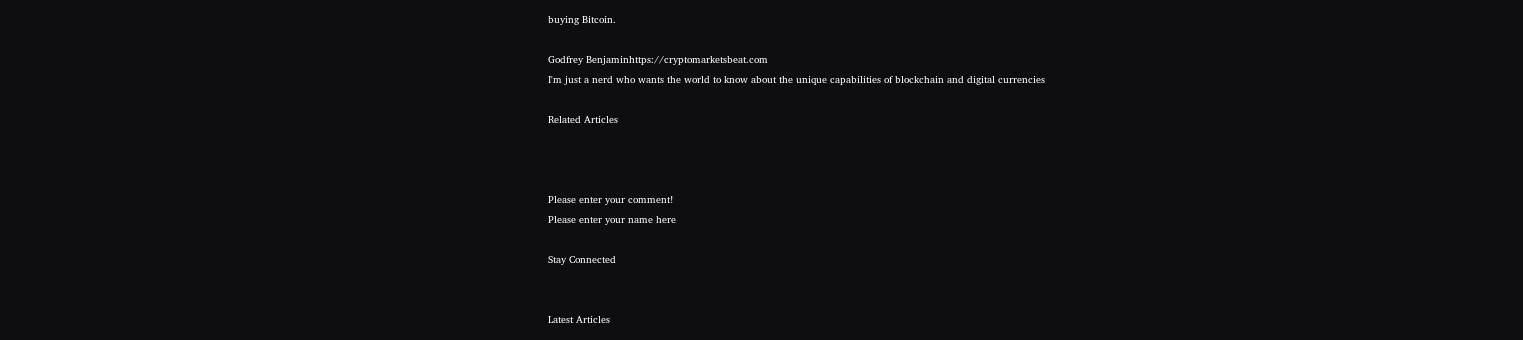buying Bitcoin.

Godfrey Benjaminhttps://cryptomarketsbeat.com
I'm just a nerd who wants the world to know about the unique capabilities of blockchain and digital currencies

Related Articles



Please enter your comment!
Please enter your name here

Stay Connected


Latest Articles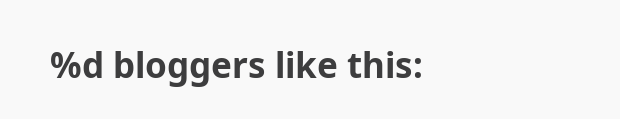%d bloggers like this: